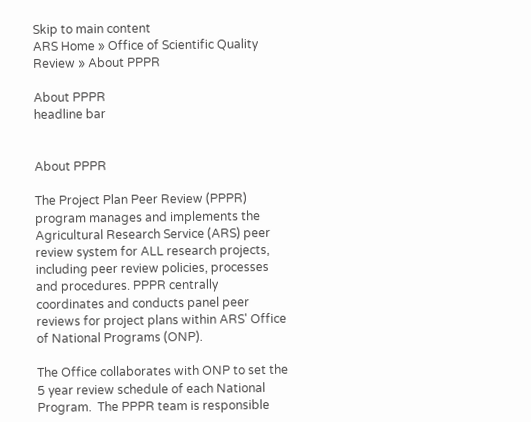Skip to main content
ARS Home » Office of Scientific Quality Review » About PPPR

About PPPR
headline bar


About PPPR

The Project Plan Peer Review (PPPR) program manages and implements the Agricultural Research Service (ARS) peer review system for ALL research projects, including peer review policies, processes and procedures. PPPR centrally coordinates and conducts panel peer reviews for project plans within ARS' Office of National Programs (ONP).

The Office collaborates with ONP to set the 5 year review schedule of each National Program.  The PPPR team is responsible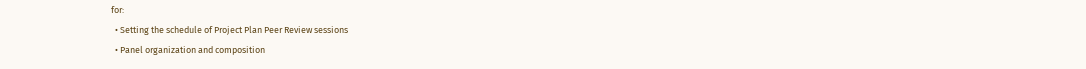for:
  • Setting the schedule of Project Plan Peer Review sessions
  • Panel organization and composition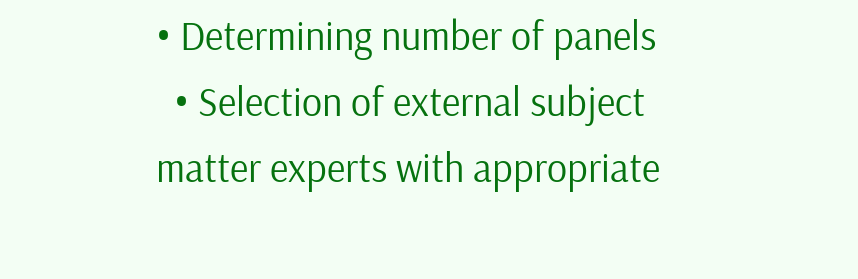• Determining number of panels
  • Selection of external subject matter experts with appropriate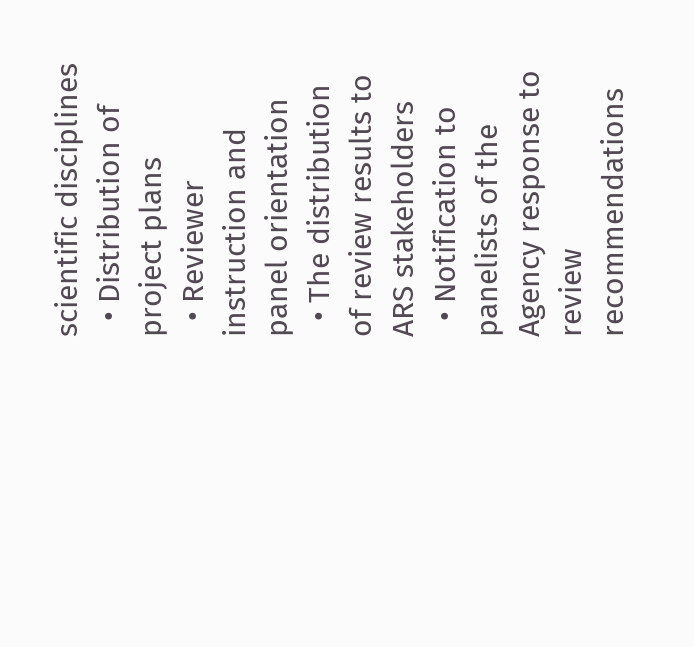scientific disciplines
  • Distribution of project plans
  • Reviewer instruction and panel orientation
  • The distribution of review results to ARS stakeholders
  • Notification to panelists of the Agency response to review recommendations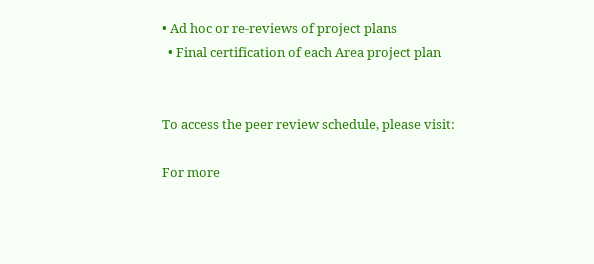• Ad hoc or re-reviews of project plans
  • Final certification of each Area project plan


To access the peer review schedule, please visit:

For more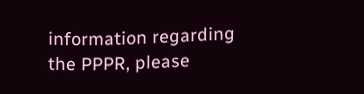information regarding the PPPR, please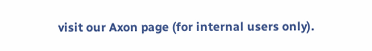visit our Axon page (for internal users only).